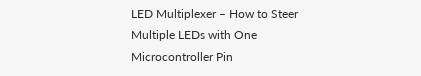LED Multiplexer – How to Steer Multiple LEDs with One Microcontroller Pin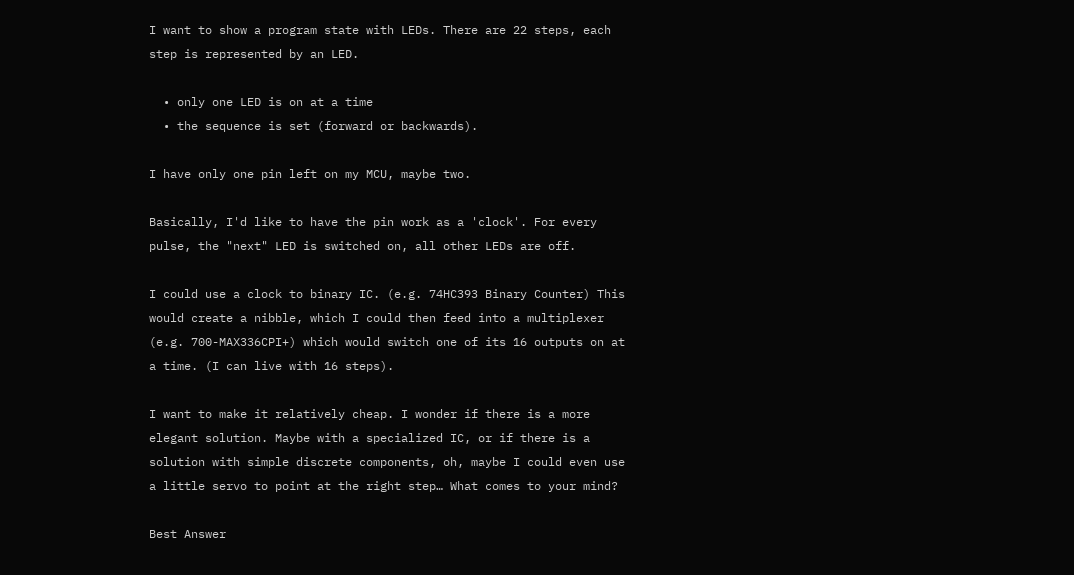I want to show a program state with LEDs. There are 22 steps, each step is represented by an LED.

  • only one LED is on at a time
  • the sequence is set (forward or backwards).

I have only one pin left on my MCU, maybe two.

Basically, I'd like to have the pin work as a 'clock'. For every pulse, the "next" LED is switched on, all other LEDs are off.

I could use a clock to binary IC. (e.g. 74HC393 Binary Counter) This would create a nibble, which I could then feed into a multiplexer (e.g. 700-MAX336CPI+) which would switch one of its 16 outputs on at a time. (I can live with 16 steps).

I want to make it relatively cheap. I wonder if there is a more elegant solution. Maybe with a specialized IC, or if there is a solution with simple discrete components, oh, maybe I could even use a little servo to point at the right step… What comes to your mind?

Best Answer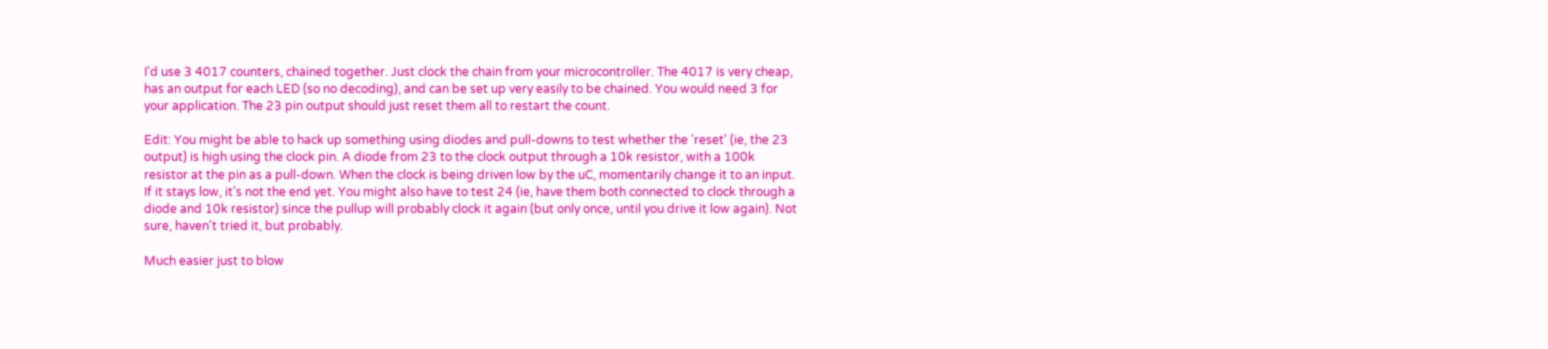I'd use 3 4017 counters, chained together. Just clock the chain from your microcontroller. The 4017 is very cheap, has an output for each LED (so no decoding), and can be set up very easily to be chained. You would need 3 for your application. The 23 pin output should just reset them all to restart the count.

Edit: You might be able to hack up something using diodes and pull-downs to test whether the 'reset' (ie, the 23 output) is high using the clock pin. A diode from 23 to the clock output through a 10k resistor, with a 100k resistor at the pin as a pull-down. When the clock is being driven low by the uC, momentarily change it to an input. If it stays low, it's not the end yet. You might also have to test 24 (ie, have them both connected to clock through a diode and 10k resistor) since the pullup will probably clock it again (but only once, until you drive it low again). Not sure, haven't tried it, but probably.

Much easier just to blow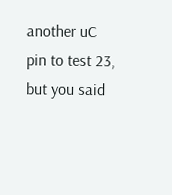another uC pin to test 23, but you said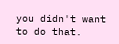you didn't want to do that.